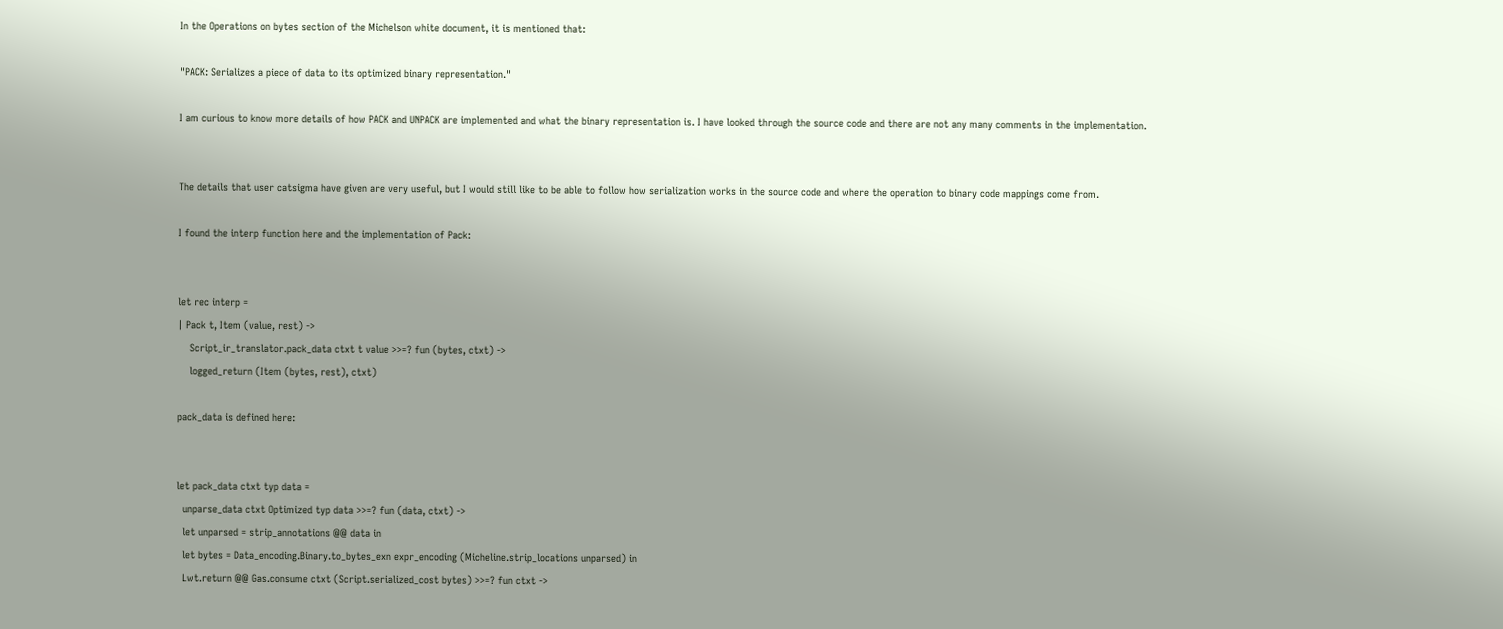In the Operations on bytes section of the Michelson white document, it is mentioned that:

"PACK: Serializes a piece of data to its optimized binary representation."

I am curious to know more details of how PACK and UNPACK are implemented and what the binary representation is. I have looked through the source code and there are not any many comments in the implementation.


The details that user catsigma have given are very useful, but I would still like to be able to follow how serialization works in the source code and where the operation to binary code mappings come from.

I found the interp function here and the implementation of Pack:


let rec interp =
| Pack t, Item (value, rest) ->
    Script_ir_translator.pack_data ctxt t value >>=? fun (bytes, ctxt) ->
    logged_return (Item (bytes, rest), ctxt)

pack_data is defined here:


let pack_data ctxt typ data =
  unparse_data ctxt Optimized typ data >>=? fun (data, ctxt) ->
  let unparsed = strip_annotations @@ data in
  let bytes = Data_encoding.Binary.to_bytes_exn expr_encoding (Micheline.strip_locations unparsed) in
  Lwt.return @@ Gas.consume ctxt (Script.serialized_cost bytes) >>=? fun ctxt ->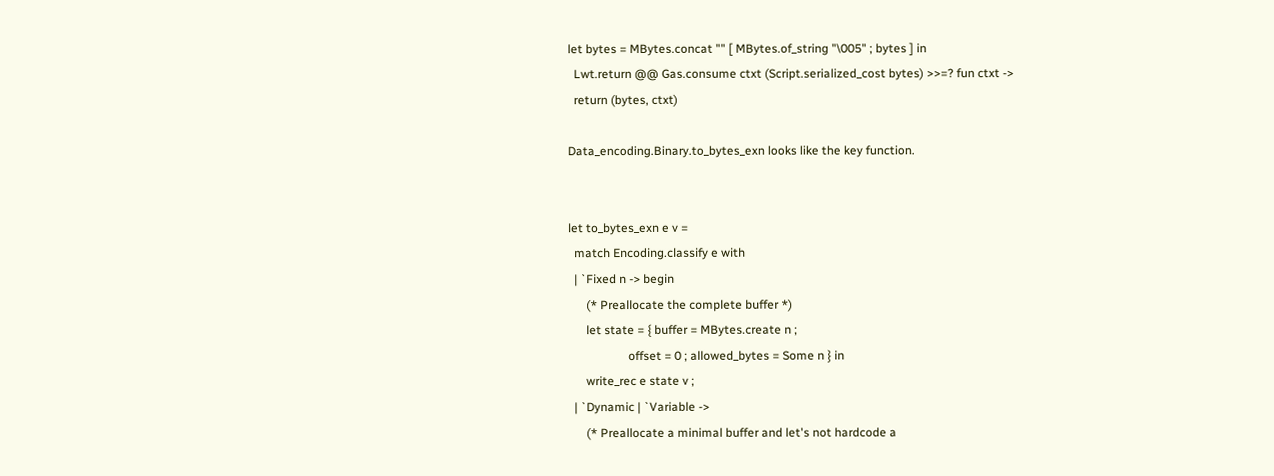let bytes = MBytes.concat "" [ MBytes.of_string "\005" ; bytes ] in
  Lwt.return @@ Gas.consume ctxt (Script.serialized_cost bytes) >>=? fun ctxt ->
  return (bytes, ctxt)

Data_encoding.Binary.to_bytes_exn looks like the key function.


let to_bytes_exn e v =
  match Encoding.classify e with
  | `Fixed n -> begin
      (* Preallocate the complete buffer *)
      let state = { buffer = MBytes.create n ;
                    offset = 0 ; allowed_bytes = Some n } in
      write_rec e state v ;
  | `Dynamic | `Variable ->
      (* Preallocate a minimal buffer and let's not hardcode a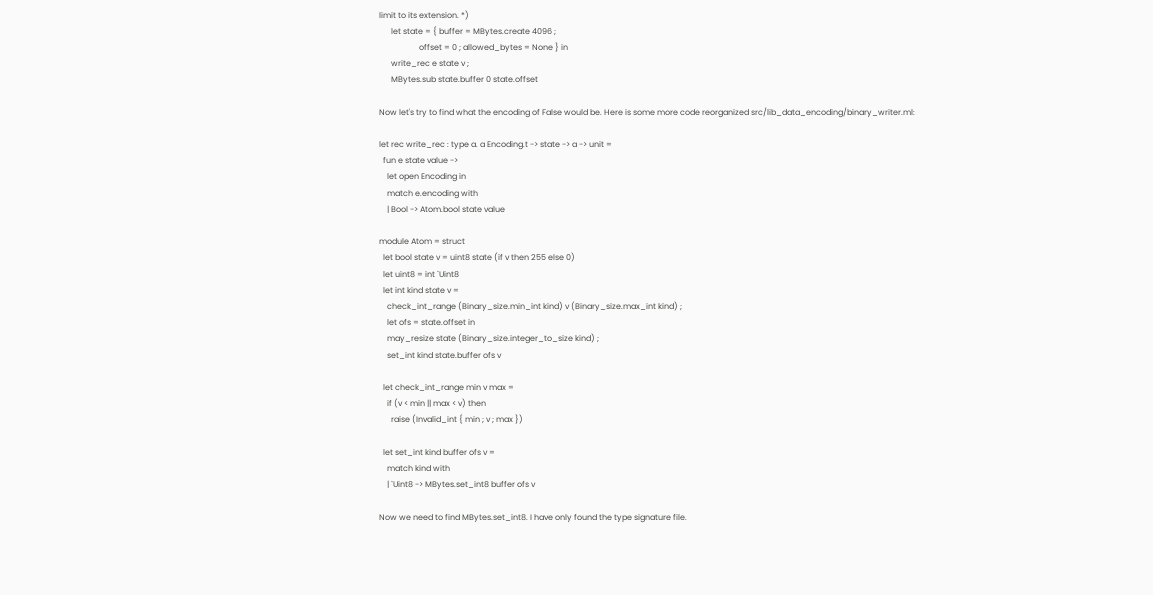limit to its extension. *)
      let state = { buffer = MBytes.create 4096 ;
                    offset = 0 ; allowed_bytes = None } in
      write_rec e state v ;
      MBytes.sub state.buffer 0 state.offset

Now let's try to find what the encoding of False would be. Here is some more code reorganized src/lib_data_encoding/binary_writer.ml:

let rec write_rec : type a. a Encoding.t -> state -> a -> unit =
  fun e state value ->
    let open Encoding in
    match e.encoding with
    | Bool -> Atom.bool state value

module Atom = struct
  let bool state v = uint8 state (if v then 255 else 0)
  let uint8 = int `Uint8
  let int kind state v =
    check_int_range (Binary_size.min_int kind) v (Binary_size.max_int kind) ;
    let ofs = state.offset in
    may_resize state (Binary_size.integer_to_size kind) ;
    set_int kind state.buffer ofs v

  let check_int_range min v max =
    if (v < min || max < v) then
      raise (Invalid_int { min ; v ; max })

  let set_int kind buffer ofs v =
    match kind with
    | `Uint8 -> MBytes.set_int8 buffer ofs v

Now we need to find MBytes.set_int8. I have only found the type signature file.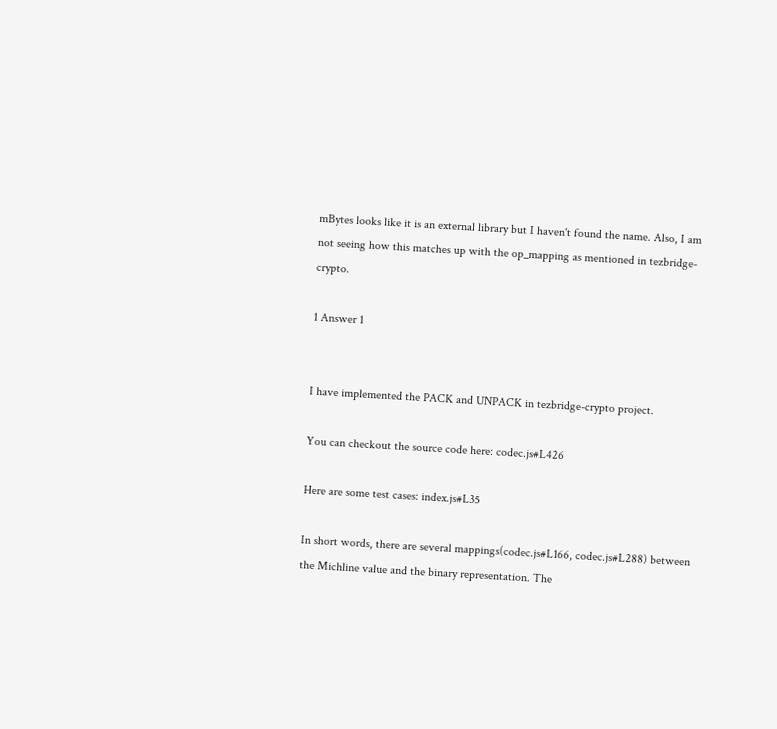mBytes looks like it is an external library but I haven't found the name. Also, I am not seeing how this matches up with the op_mapping as mentioned in tezbridge-crypto.

1 Answer 1


I have implemented the PACK and UNPACK in tezbridge-crypto project.

You can checkout the source code here: codec.js#L426

Here are some test cases: index.js#L35

In short words, there are several mappings(codec.js#L166, codec.js#L288) between the Michline value and the binary representation. The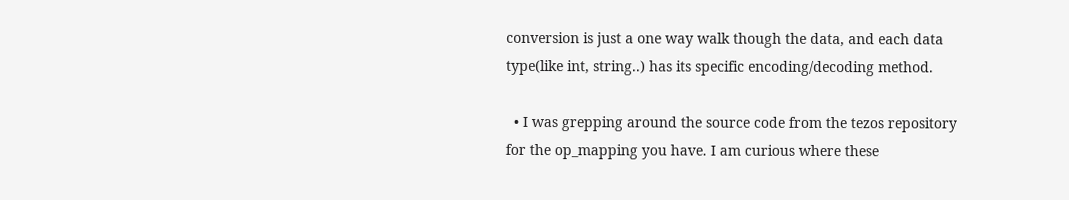conversion is just a one way walk though the data, and each data type(like int, string..) has its specific encoding/decoding method.

  • I was grepping around the source code from the tezos repository for the op_mapping you have. I am curious where these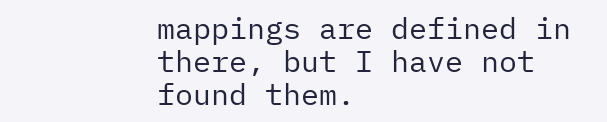mappings are defined in there, but I have not found them.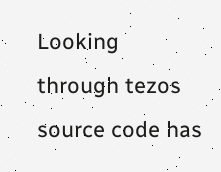Looking through tezos source code has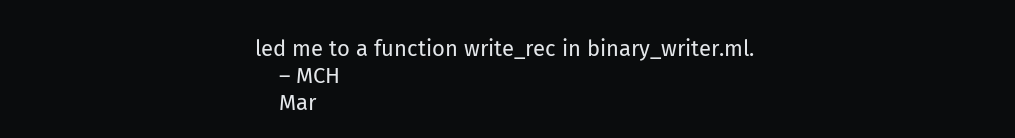led me to a function write_rec in binary_writer.ml.
    – MCH
    Mar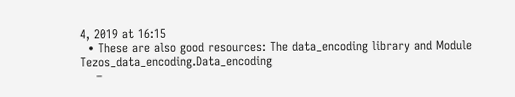4, 2019 at 16:15
  • These are also good resources: The data_encoding library and Module Tezos_data_encoding.Data_encoding
    –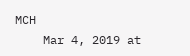MCH
    Mar 4, 2019 at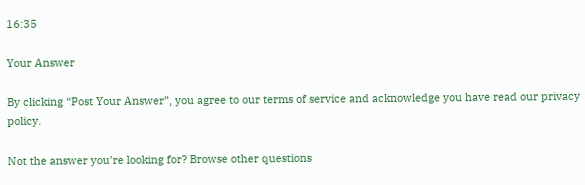16:35

Your Answer

By clicking “Post Your Answer”, you agree to our terms of service and acknowledge you have read our privacy policy.

Not the answer you're looking for? Browse other questions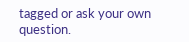tagged or ask your own question.